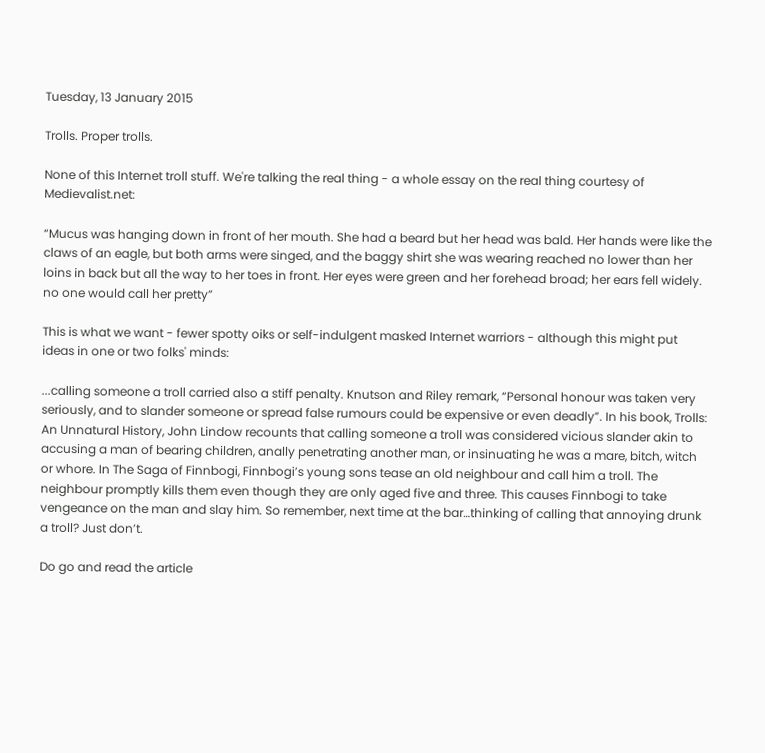Tuesday, 13 January 2015

Trolls. Proper trolls.

None of this Internet troll stuff. We're talking the real thing - a whole essay on the real thing courtesy of Medievalist.net:

“Mucus was hanging down in front of her mouth. She had a beard but her head was bald. Her hands were like the claws of an eagle, but both arms were singed, and the baggy shirt she was wearing reached no lower than her loins in back but all the way to her toes in front. Her eyes were green and her forehead broad; her ears fell widely. no one would call her pretty”

This is what we want - fewer spotty oiks or self-indulgent masked Internet warriors - although this might put ideas in one or two folks' minds:

...calling someone a troll carried also a stiff penalty. Knutson and Riley remark, “Personal honour was taken very seriously, and to slander someone or spread false rumours could be expensive or even deadly”. In his book, Trolls: An Unnatural History, John Lindow recounts that calling someone a troll was considered vicious slander akin to accusing a man of bearing children, anally penetrating another man, or insinuating he was a mare, bitch, witch or whore. In The Saga of Finnbogi, Finnbogi’s young sons tease an old neighbour and call him a troll. The neighbour promptly kills them even though they are only aged five and three. This causes Finnbogi to take vengeance on the man and slay him. So remember, next time at the bar…thinking of calling that annoying drunk a troll? Just don’t.

Do go and read the article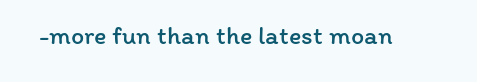-more fun than the latest moan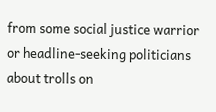from some social justice warrior or headline-seeking politicians about trolls on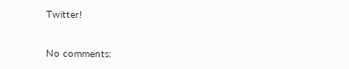Twitter!


No comments: